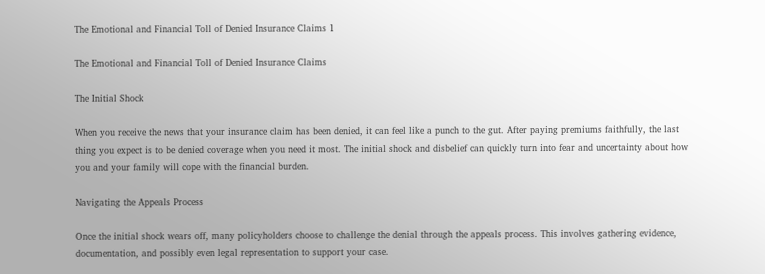The Emotional and Financial Toll of Denied Insurance Claims 1

The Emotional and Financial Toll of Denied Insurance Claims

The Initial Shock

When you receive the news that your insurance claim has been denied, it can feel like a punch to the gut. After paying premiums faithfully, the last thing you expect is to be denied coverage when you need it most. The initial shock and disbelief can quickly turn into fear and uncertainty about how you and your family will cope with the financial burden.

Navigating the Appeals Process

Once the initial shock wears off, many policyholders choose to challenge the denial through the appeals process. This involves gathering evidence, documentation, and possibly even legal representation to support your case.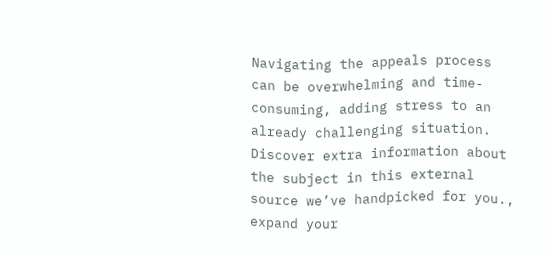Navigating the appeals process can be overwhelming and time-consuming, adding stress to an already challenging situation. Discover extra information about the subject in this external source we’ve handpicked for you., expand your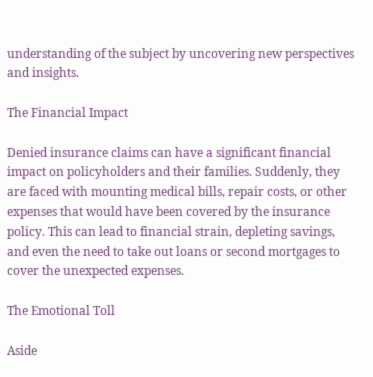understanding of the subject by uncovering new perspectives and insights.

The Financial Impact

Denied insurance claims can have a significant financial impact on policyholders and their families. Suddenly, they are faced with mounting medical bills, repair costs, or other expenses that would have been covered by the insurance policy. This can lead to financial strain, depleting savings, and even the need to take out loans or second mortgages to cover the unexpected expenses.

The Emotional Toll

Aside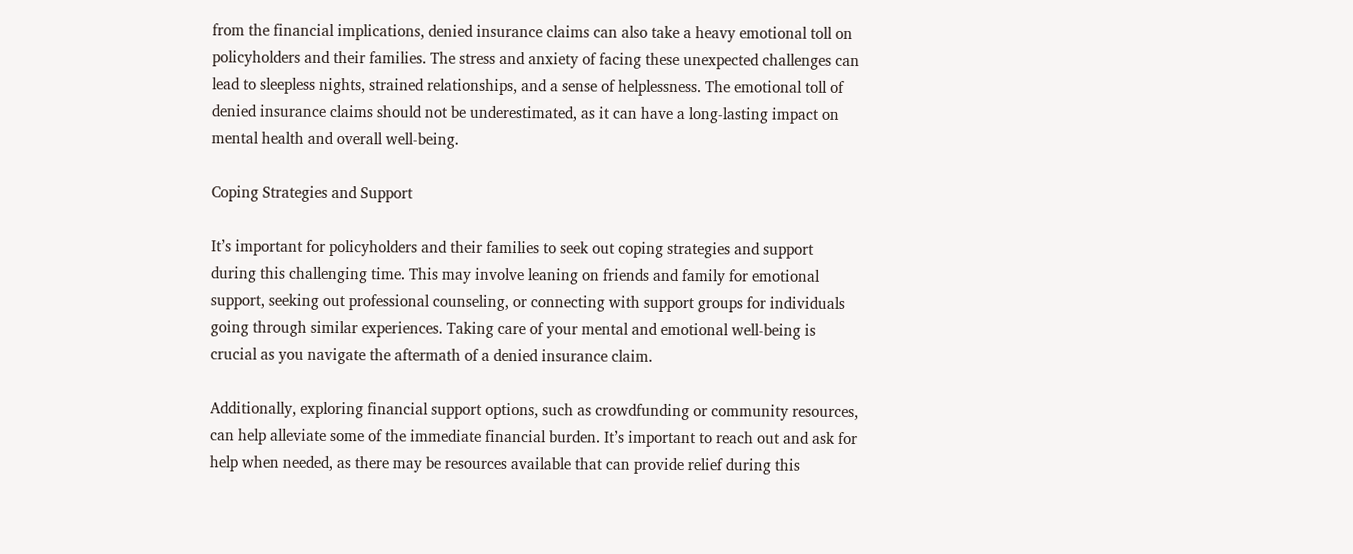from the financial implications, denied insurance claims can also take a heavy emotional toll on policyholders and their families. The stress and anxiety of facing these unexpected challenges can lead to sleepless nights, strained relationships, and a sense of helplessness. The emotional toll of denied insurance claims should not be underestimated, as it can have a long-lasting impact on mental health and overall well-being.

Coping Strategies and Support

It’s important for policyholders and their families to seek out coping strategies and support during this challenging time. This may involve leaning on friends and family for emotional support, seeking out professional counseling, or connecting with support groups for individuals going through similar experiences. Taking care of your mental and emotional well-being is crucial as you navigate the aftermath of a denied insurance claim.

Additionally, exploring financial support options, such as crowdfunding or community resources, can help alleviate some of the immediate financial burden. It’s important to reach out and ask for help when needed, as there may be resources available that can provide relief during this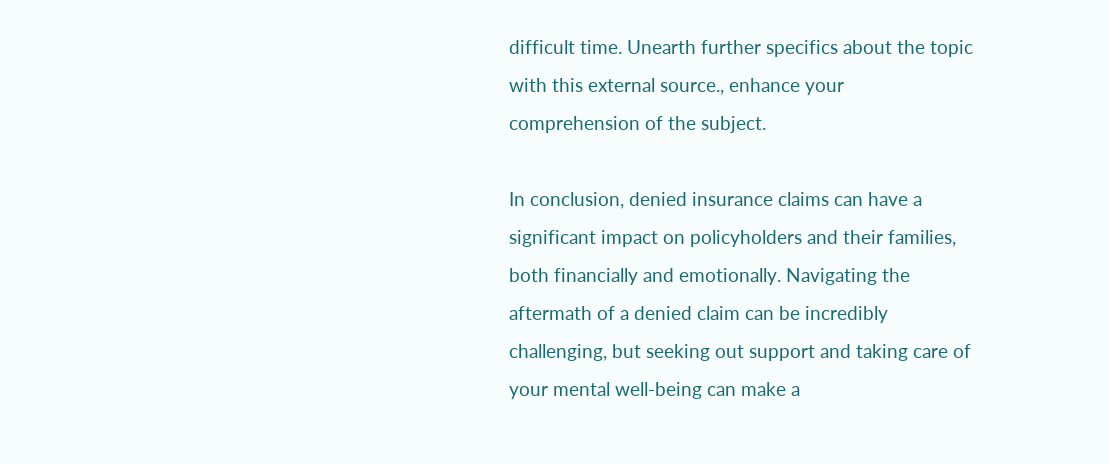difficult time. Unearth further specifics about the topic with this external source., enhance your comprehension of the subject.

In conclusion, denied insurance claims can have a significant impact on policyholders and their families, both financially and emotionally. Navigating the aftermath of a denied claim can be incredibly challenging, but seeking out support and taking care of your mental well-being can make a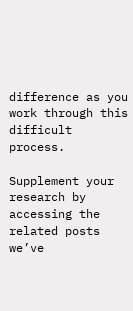difference as you work through this difficult process.

Supplement your research by accessing the related posts we’ve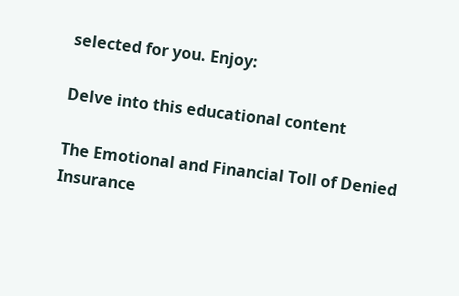selected for you. Enjoy:

Delve into this educational content

The Emotional and Financial Toll of Denied Insurance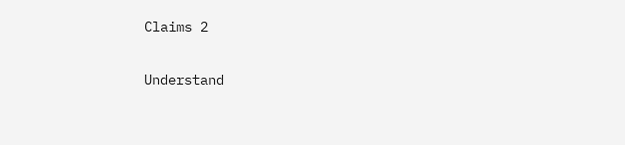Claims 2

Understand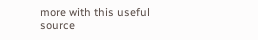more with this useful source